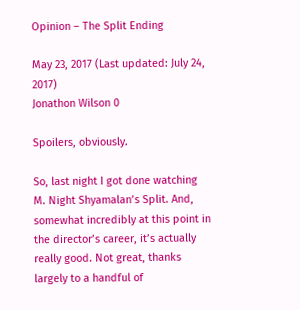Opinion – The Split Ending

May 23, 2017 (Last updated: July 24, 2017)
Jonathon Wilson 0

Spoilers, obviously.

So, last night I got done watching M. Night Shyamalan’s Split. And, somewhat incredibly at this point in the director’s career, it’s actually really good. Not great, thanks largely to a handful of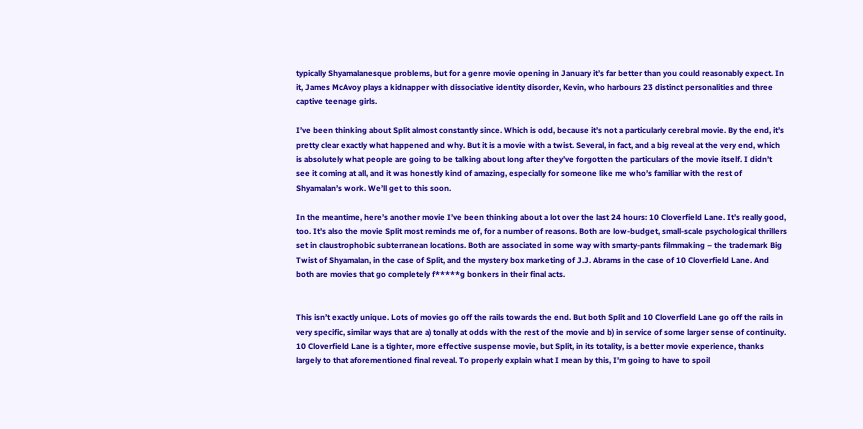typically Shyamalanesque problems, but for a genre movie opening in January it’s far better than you could reasonably expect. In it, James McAvoy plays a kidnapper with dissociative identity disorder, Kevin, who harbours 23 distinct personalities and three captive teenage girls.

I’ve been thinking about Split almost constantly since. Which is odd, because it’s not a particularly cerebral movie. By the end, it’s pretty clear exactly what happened and why. But it is a movie with a twist. Several, in fact, and a big reveal at the very end, which is absolutely what people are going to be talking about long after they’ve forgotten the particulars of the movie itself. I didn’t see it coming at all, and it was honestly kind of amazing, especially for someone like me who’s familiar with the rest of Shyamalan’s work. We’ll get to this soon.

In the meantime, here’s another movie I’ve been thinking about a lot over the last 24 hours: 10 Cloverfield Lane. It’s really good, too. It’s also the movie Split most reminds me of, for a number of reasons. Both are low-budget, small-scale psychological thrillers set in claustrophobic subterranean locations. Both are associated in some way with smarty-pants filmmaking – the trademark Big Twist of Shyamalan, in the case of Split, and the mystery box marketing of J.J. Abrams in the case of 10 Cloverfield Lane. And both are movies that go completely f*****g bonkers in their final acts.


This isn’t exactly unique. Lots of movies go off the rails towards the end. But both Split and 10 Cloverfield Lane go off the rails in very specific, similar ways that are a) tonally at odds with the rest of the movie and b) in service of some larger sense of continuity. 10 Cloverfield Lane is a tighter, more effective suspense movie, but Split, in its totality, is a better movie experience, thanks largely to that aforementioned final reveal. To properly explain what I mean by this, I’m going to have to spoil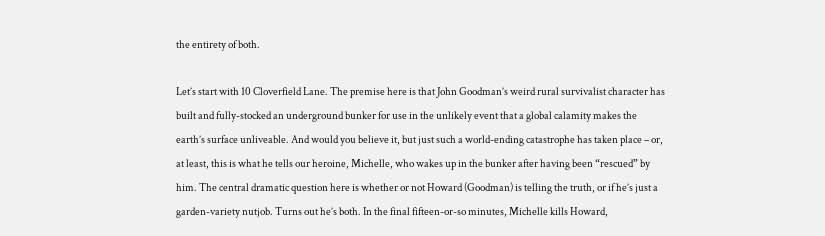the entirety of both.

Let’s start with 10 Cloverfield Lane. The premise here is that John Goodman’s weird rural survivalist character has built and fully-stocked an underground bunker for use in the unlikely event that a global calamity makes the earth’s surface unliveable. And would you believe it, but just such a world-ending catastrophe has taken place – or, at least, this is what he tells our heroine, Michelle, who wakes up in the bunker after having been “rescued” by him. The central dramatic question here is whether or not Howard (Goodman) is telling the truth, or if he’s just a garden-variety nutjob. Turns out he’s both. In the final fifteen-or-so minutes, Michelle kills Howard,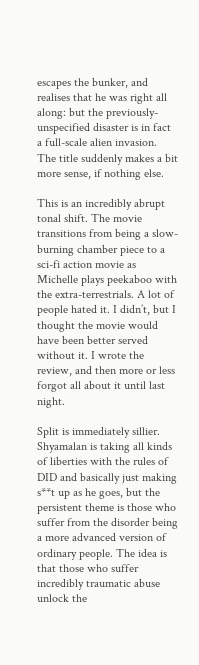escapes the bunker, and realises that he was right all along: but the previously-unspecified disaster is in fact a full-scale alien invasion. The title suddenly makes a bit more sense, if nothing else.

This is an incredibly abrupt tonal shift. The movie transitions from being a slow-burning chamber piece to a sci-fi action movie as Michelle plays peekaboo with the extra-terrestrials. A lot of people hated it. I didn’t, but I thought the movie would have been better served without it. I wrote the review, and then more or less forgot all about it until last night.

Split is immediately sillier. Shyamalan is taking all kinds of liberties with the rules of DID and basically just making s**t up as he goes, but the persistent theme is those who suffer from the disorder being a more advanced version of ordinary people. The idea is that those who suffer incredibly traumatic abuse unlock the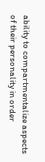ability to compartmentalize aspects of their personality in order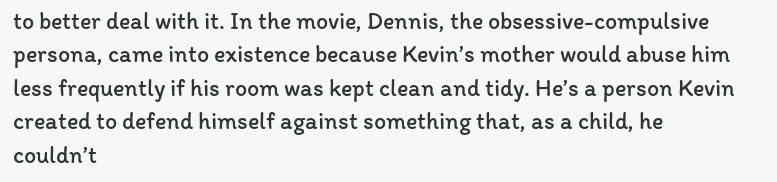to better deal with it. In the movie, Dennis, the obsessive-compulsive persona, came into existence because Kevin’s mother would abuse him less frequently if his room was kept clean and tidy. He’s a person Kevin created to defend himself against something that, as a child, he couldn’t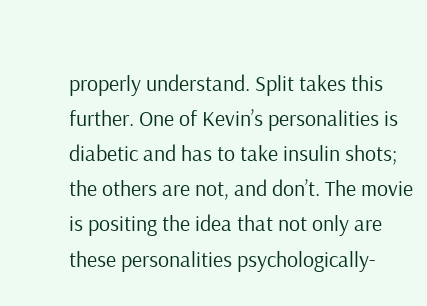properly understand. Split takes this further. One of Kevin’s personalities is diabetic and has to take insulin shots; the others are not, and don’t. The movie is positing the idea that not only are these personalities psychologically-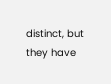distinct, but they have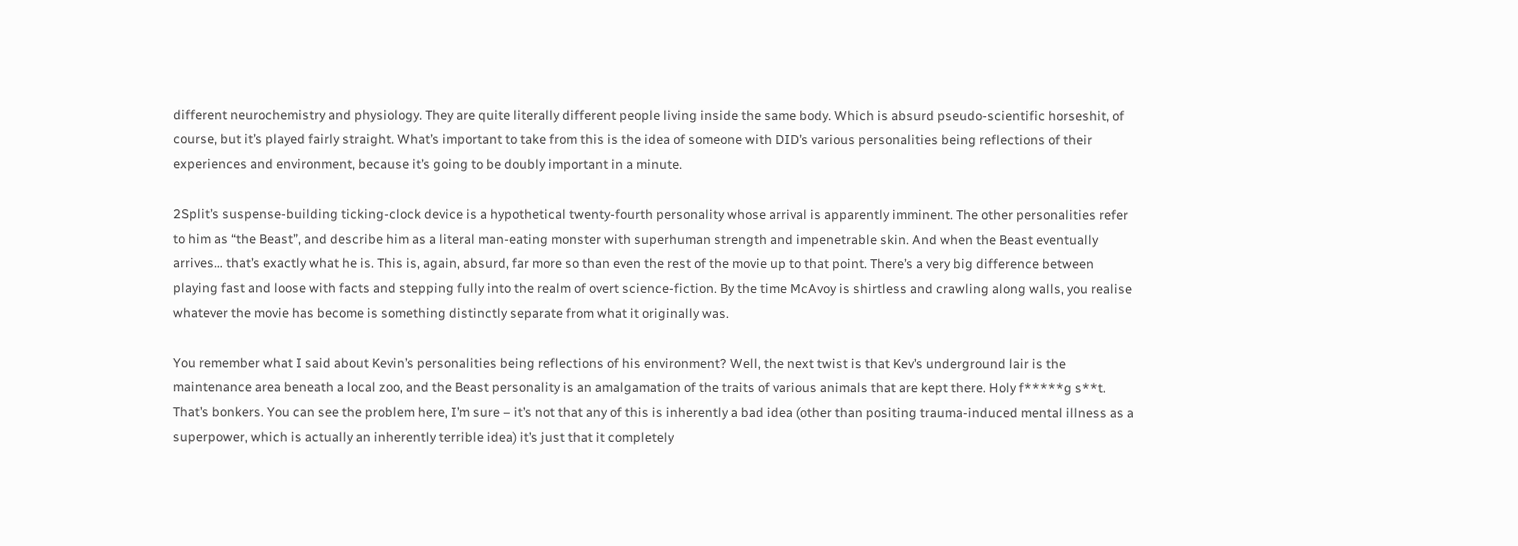different neurochemistry and physiology. They are quite literally different people living inside the same body. Which is absurd pseudo-scientific horseshit, of course, but it’s played fairly straight. What’s important to take from this is the idea of someone with DID’s various personalities being reflections of their experiences and environment, because it’s going to be doubly important in a minute.

2Split’s suspense-building ticking-clock device is a hypothetical twenty-fourth personality whose arrival is apparently imminent. The other personalities refer to him as “the Beast”, and describe him as a literal man-eating monster with superhuman strength and impenetrable skin. And when the Beast eventually arrives… that’s exactly what he is. This is, again, absurd, far more so than even the rest of the movie up to that point. There’s a very big difference between playing fast and loose with facts and stepping fully into the realm of overt science-fiction. By the time McAvoy is shirtless and crawling along walls, you realise whatever the movie has become is something distinctly separate from what it originally was.

You remember what I said about Kevin’s personalities being reflections of his environment? Well, the next twist is that Kev’s underground lair is the maintenance area beneath a local zoo, and the Beast personality is an amalgamation of the traits of various animals that are kept there. Holy f*****g s**t. That’s bonkers. You can see the problem here, I’m sure – it’s not that any of this is inherently a bad idea (other than positing trauma-induced mental illness as a superpower, which is actually an inherently terrible idea) it’s just that it completely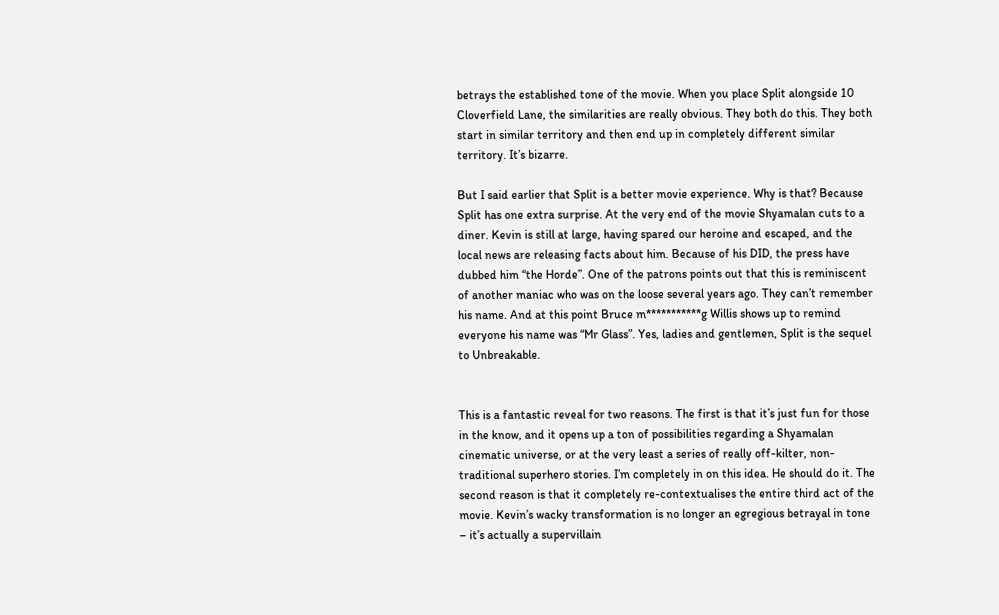betrays the established tone of the movie. When you place Split alongside 10 Cloverfield Lane, the similarities are really obvious. They both do this. They both start in similar territory and then end up in completely different similar territory. It’s bizarre.

But I said earlier that Split is a better movie experience. Why is that? Because Split has one extra surprise. At the very end of the movie Shyamalan cuts to a diner. Kevin is still at large, having spared our heroine and escaped, and the local news are releasing facts about him. Because of his DID, the press have dubbed him “the Horde”. One of the patrons points out that this is reminiscent of another maniac who was on the loose several years ago. They can’t remember his name. And at this point Bruce m***********g Willis shows up to remind everyone his name was “Mr Glass”. Yes, ladies and gentlemen, Split is the sequel to Unbreakable.


This is a fantastic reveal for two reasons. The first is that it’s just fun for those in the know, and it opens up a ton of possibilities regarding a Shyamalan cinematic universe, or at the very least a series of really off-kilter, non-traditional superhero stories. I’m completely in on this idea. He should do it. The second reason is that it completely re-contextualises the entire third act of the movie. Kevin’s wacky transformation is no longer an egregious betrayal in tone – it’s actually a supervillain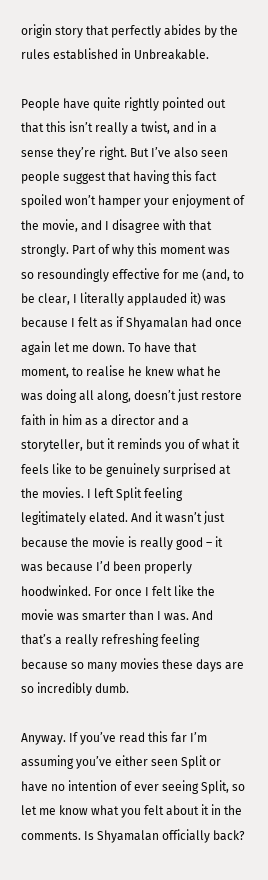origin story that perfectly abides by the rules established in Unbreakable.

People have quite rightly pointed out that this isn’t really a twist, and in a sense they’re right. But I’ve also seen people suggest that having this fact spoiled won’t hamper your enjoyment of the movie, and I disagree with that strongly. Part of why this moment was so resoundingly effective for me (and, to be clear, I literally applauded it) was because I felt as if Shyamalan had once again let me down. To have that moment, to realise he knew what he was doing all along, doesn’t just restore faith in him as a director and a storyteller, but it reminds you of what it feels like to be genuinely surprised at the movies. I left Split feeling legitimately elated. And it wasn’t just because the movie is really good – it was because I’d been properly hoodwinked. For once I felt like the movie was smarter than I was. And that’s a really refreshing feeling because so many movies these days are so incredibly dumb.

Anyway. If you’ve read this far I’m assuming you’ve either seen Split or have no intention of ever seeing Split, so let me know what you felt about it in the comments. Is Shyamalan officially back?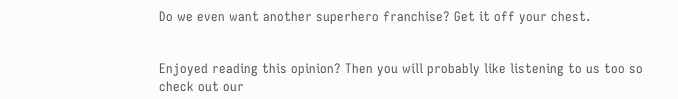Do we even want another superhero franchise? Get it off your chest.


Enjoyed reading this opinion? Then you will probably like listening to us too so check out our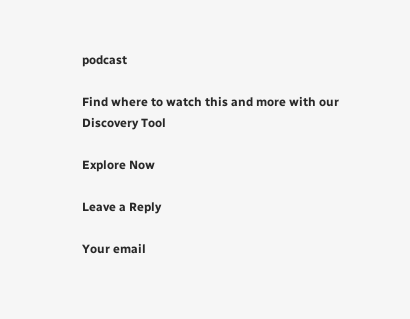podcast

Find where to watch this and more with our Discovery Tool

Explore Now

Leave a Reply

Your email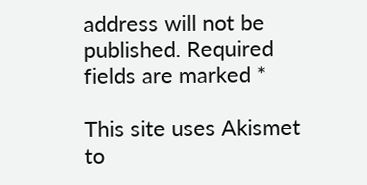address will not be published. Required fields are marked *

This site uses Akismet to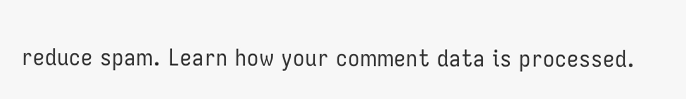reduce spam. Learn how your comment data is processed.